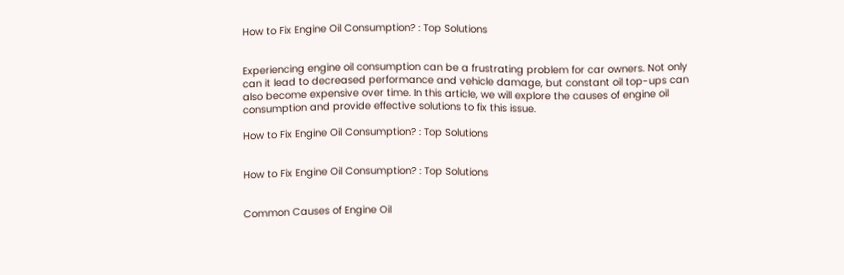How to Fix Engine Oil Consumption? : Top Solutions


Experiencing engine oil consumption can be a frustrating problem for car owners. Not only can it lead to decreased performance and vehicle damage, but constant oil top-ups can also become expensive over time. In this article, we will explore the causes of engine oil consumption and provide effective solutions to fix this issue.

How to Fix Engine Oil Consumption? : Top Solutions


How to Fix Engine Oil Consumption? : Top Solutions


Common Causes of Engine Oil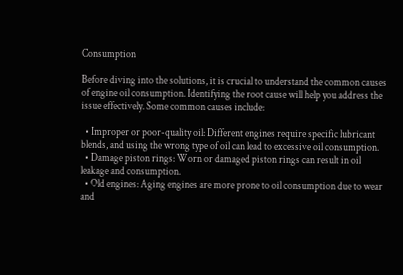Consumption

Before diving into the solutions, it is crucial to understand the common causes of engine oil consumption. Identifying the root cause will help you address the issue effectively. Some common causes include:

  • Improper or poor-quality oil: Different engines require specific lubricant blends, and using the wrong type of oil can lead to excessive oil consumption.
  • Damage piston rings: Worn or damaged piston rings can result in oil leakage and consumption.
  • Old engines: Aging engines are more prone to oil consumption due to wear and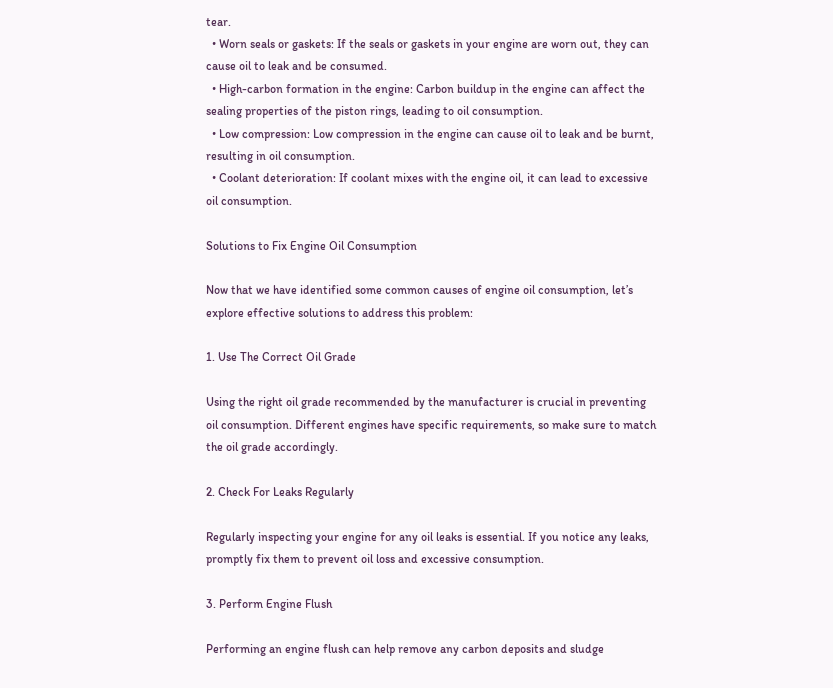tear.
  • Worn seals or gaskets: If the seals or gaskets in your engine are worn out, they can cause oil to leak and be consumed.
  • High-carbon formation in the engine: Carbon buildup in the engine can affect the sealing properties of the piston rings, leading to oil consumption.
  • Low compression: Low compression in the engine can cause oil to leak and be burnt, resulting in oil consumption.
  • Coolant deterioration: If coolant mixes with the engine oil, it can lead to excessive oil consumption.

Solutions to Fix Engine Oil Consumption

Now that we have identified some common causes of engine oil consumption, let’s explore effective solutions to address this problem:

1. Use The Correct Oil Grade

Using the right oil grade recommended by the manufacturer is crucial in preventing oil consumption. Different engines have specific requirements, so make sure to match the oil grade accordingly.

2. Check For Leaks Regularly

Regularly inspecting your engine for any oil leaks is essential. If you notice any leaks, promptly fix them to prevent oil loss and excessive consumption.

3. Perform Engine Flush

Performing an engine flush can help remove any carbon deposits and sludge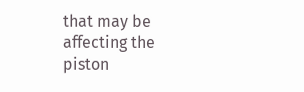that may be affecting the piston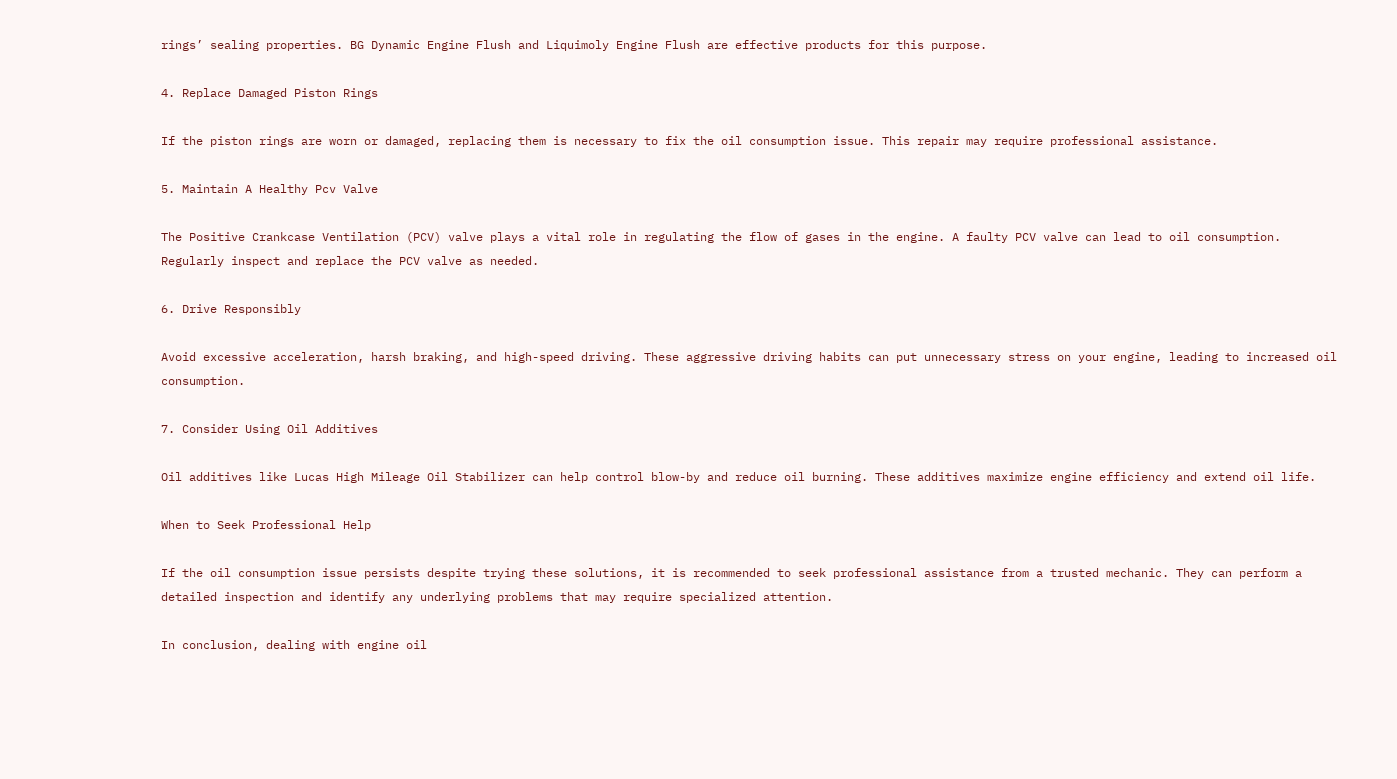rings’ sealing properties. BG Dynamic Engine Flush and Liquimoly Engine Flush are effective products for this purpose.

4. Replace Damaged Piston Rings

If the piston rings are worn or damaged, replacing them is necessary to fix the oil consumption issue. This repair may require professional assistance.

5. Maintain A Healthy Pcv Valve

The Positive Crankcase Ventilation (PCV) valve plays a vital role in regulating the flow of gases in the engine. A faulty PCV valve can lead to oil consumption. Regularly inspect and replace the PCV valve as needed.

6. Drive Responsibly

Avoid excessive acceleration, harsh braking, and high-speed driving. These aggressive driving habits can put unnecessary stress on your engine, leading to increased oil consumption.

7. Consider Using Oil Additives

Oil additives like Lucas High Mileage Oil Stabilizer can help control blow-by and reduce oil burning. These additives maximize engine efficiency and extend oil life.

When to Seek Professional Help

If the oil consumption issue persists despite trying these solutions, it is recommended to seek professional assistance from a trusted mechanic. They can perform a detailed inspection and identify any underlying problems that may require specialized attention.

In conclusion, dealing with engine oil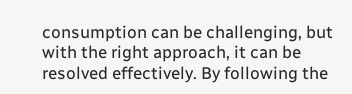consumption can be challenging, but with the right approach, it can be resolved effectively. By following the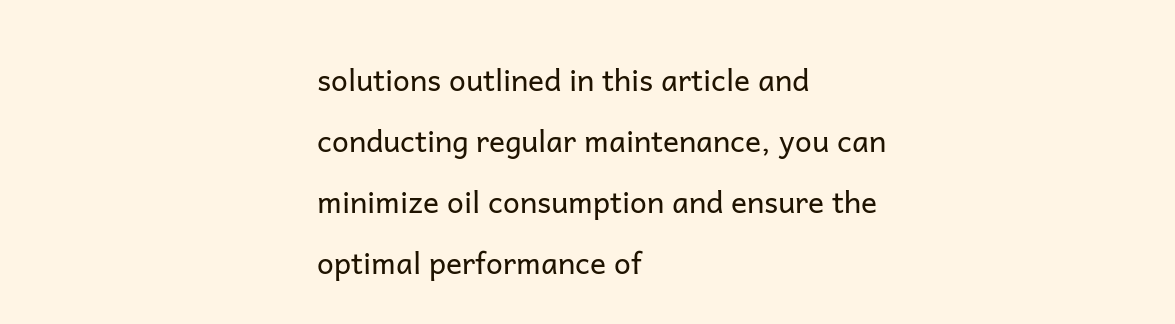solutions outlined in this article and conducting regular maintenance, you can minimize oil consumption and ensure the optimal performance of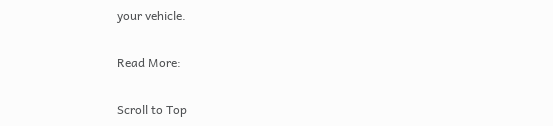your vehicle.

Read More:

Scroll to Top